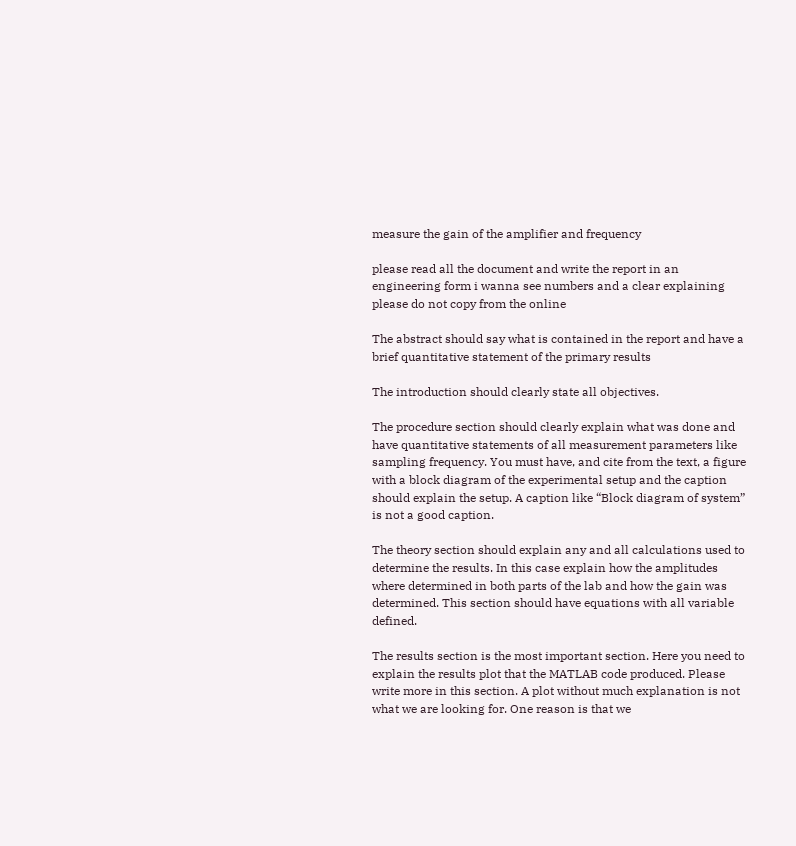measure the gain of the amplifier and frequency

please read all the document and write the report in an engineering form i wanna see numbers and a clear explaining please do not copy from the online

The abstract should say what is contained in the report and have a brief quantitative statement of the primary results

The introduction should clearly state all objectives.

The procedure section should clearly explain what was done and have quantitative statements of all measurement parameters like sampling frequency. You must have, and cite from the text, a figure with a block diagram of the experimental setup and the caption should explain the setup. A caption like “Block diagram of system” is not a good caption.

The theory section should explain any and all calculations used to determine the results. In this case explain how the amplitudes where determined in both parts of the lab and how the gain was determined. This section should have equations with all variable defined.

The results section is the most important section. Here you need to explain the results plot that the MATLAB code produced. Please write more in this section. A plot without much explanation is not what we are looking for. One reason is that we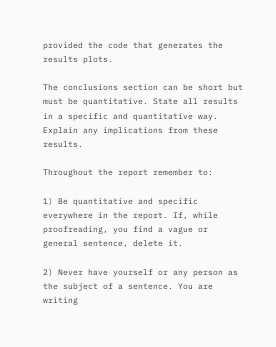provided the code that generates the results plots.

The conclusions section can be short but must be quantitative. State all results in a specific and quantitative way. Explain any implications from these results.

Throughout the report remember to:

1) Be quantitative and specific everywhere in the report. If, while proofreading, you find a vague or general sentence, delete it.

2) Never have yourself or any person as the subject of a sentence. You are writing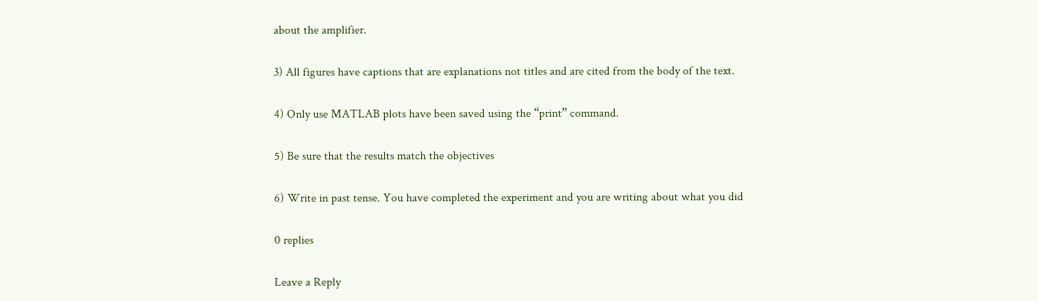about the amplifier.

3) All figures have captions that are explanations not titles and are cited from the body of the text.

4) Only use MATLAB plots have been saved using the “print” command.

5) Be sure that the results match the objectives

6) Write in past tense. You have completed the experiment and you are writing about what you did

0 replies

Leave a Reply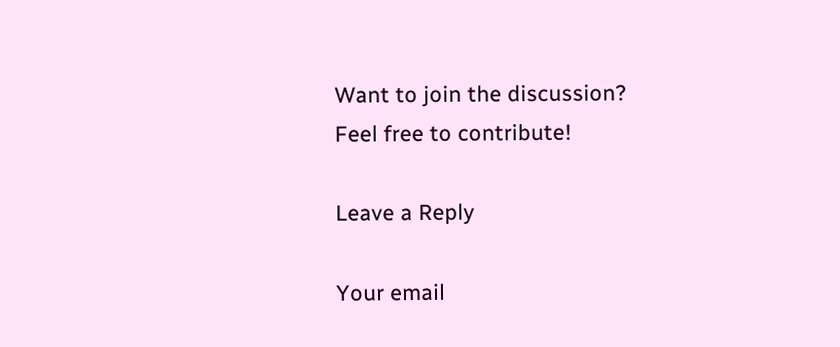Want to join the discussion?
Feel free to contribute!

Leave a Reply

Your email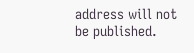address will not be published.